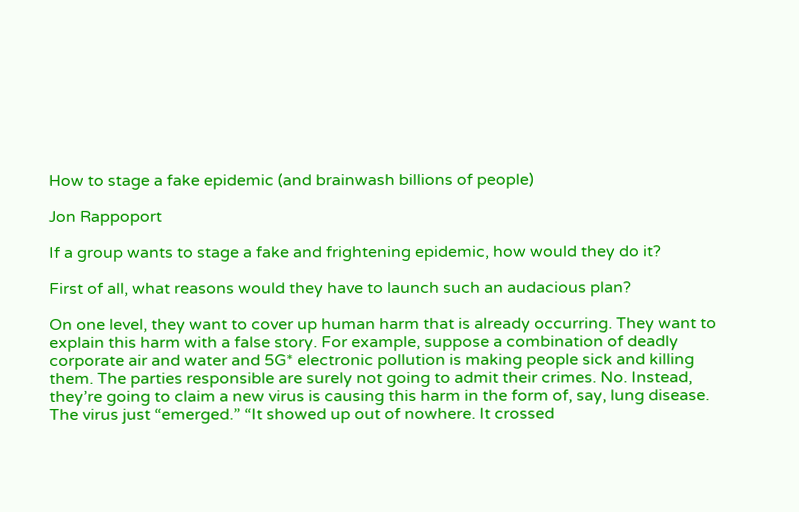How to stage a fake epidemic (and brainwash billions of people)

Jon Rappoport

If a group wants to stage a fake and frightening epidemic, how would they do it?

First of all, what reasons would they have to launch such an audacious plan?

On one level, they want to cover up human harm that is already occurring. They want to explain this harm with a false story. For example, suppose a combination of deadly corporate air and water and 5G* electronic pollution is making people sick and killing them. The parties responsible are surely not going to admit their crimes. No. Instead, they’re going to claim a new virus is causing this harm in the form of, say, lung disease. The virus just “emerged.” “It showed up out of nowhere. It crossed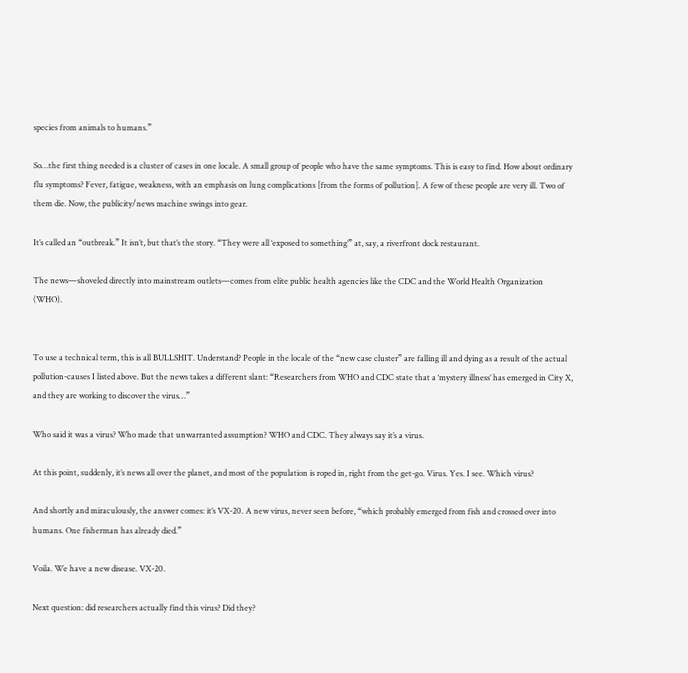species from animals to humans.”

So…the first thing needed is a cluster of cases in one locale. A small group of people who have the same symptoms. This is easy to find. How about ordinary flu symptoms? Fever, fatigue, weakness, with an emphasis on lung complications [from the forms of pollution]. A few of these people are very ill. Two of them die. Now, the publicity/news machine swings into gear.

It’s called an “outbreak.” It isn’t, but that’s the story. “They were all ‘exposed to something’” at, say, a riverfront dock restaurant.

The news—shoveled directly into mainstream outlets—comes from elite public health agencies like the CDC and the World Health Organization (WHO).


To use a technical term, this is all BULLSHIT. Understand? People in the locale of the “new case cluster” are falling ill and dying as a result of the actual pollution-causes I listed above. But the news takes a different slant: “Researchers from WHO and CDC state that a ‘mystery illness’ has emerged in City X, and they are working to discover the virus…”

Who said it was a virus? Who made that unwarranted assumption? WHO and CDC. They always say it’s a virus.

At this point, suddenly, it’s news all over the planet, and most of the population is roped in, right from the get-go. Virus. Yes. I see. Which virus?

And shortly and miraculously, the answer comes: it’s VX-20. A new virus, never seen before, “which probably emerged from fish and crossed over into humans. One fisherman has already died.”

Voila. We have a new disease. VX-20.

Next question: did researchers actually find this virus? Did they?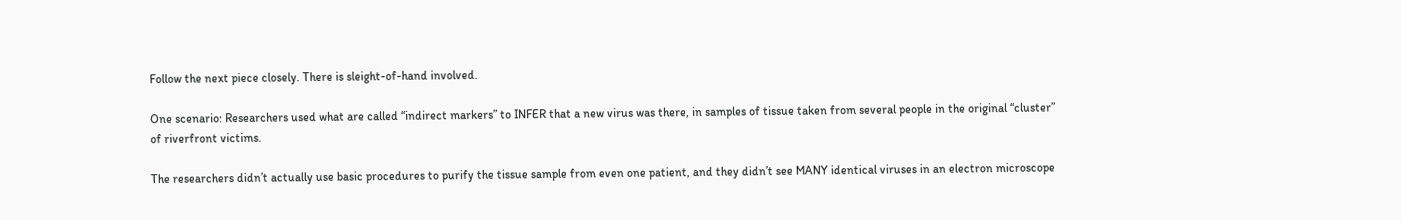Follow the next piece closely. There is sleight-of-hand involved.

One scenario: Researchers used what are called “indirect markers” to INFER that a new virus was there, in samples of tissue taken from several people in the original “cluster” of riverfront victims.

The researchers didn’t actually use basic procedures to purify the tissue sample from even one patient, and they didn’t see MANY identical viruses in an electron microscope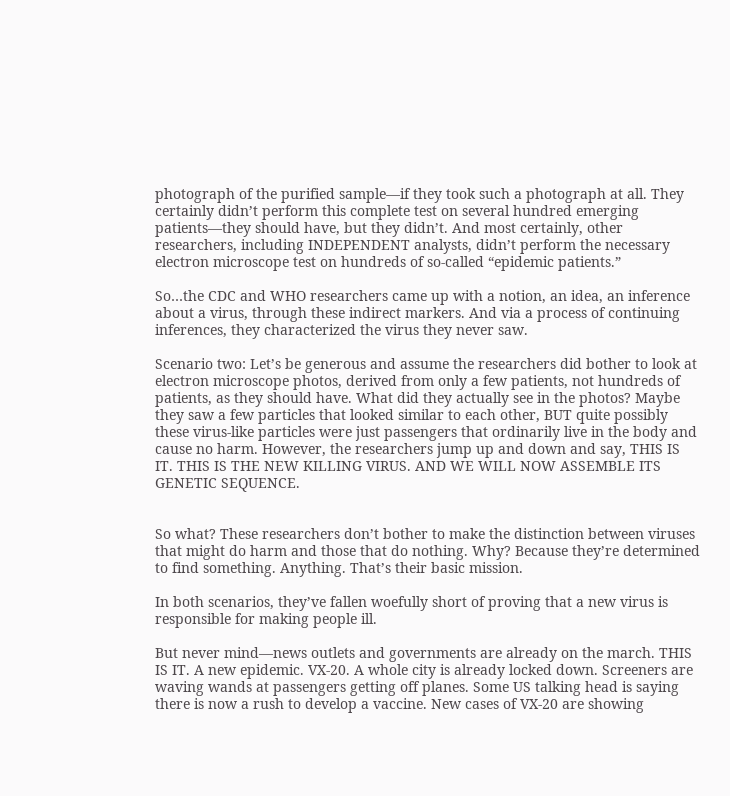photograph of the purified sample—if they took such a photograph at all. They certainly didn’t perform this complete test on several hundred emerging patients—they should have, but they didn’t. And most certainly, other researchers, including INDEPENDENT analysts, didn’t perform the necessary electron microscope test on hundreds of so-called “epidemic patients.”

So…the CDC and WHO researchers came up with a notion, an idea, an inference about a virus, through these indirect markers. And via a process of continuing inferences, they characterized the virus they never saw.

Scenario two: Let’s be generous and assume the researchers did bother to look at electron microscope photos, derived from only a few patients, not hundreds of patients, as they should have. What did they actually see in the photos? Maybe they saw a few particles that looked similar to each other, BUT quite possibly these virus-like particles were just passengers that ordinarily live in the body and cause no harm. However, the researchers jump up and down and say, THIS IS IT. THIS IS THE NEW KILLING VIRUS. AND WE WILL NOW ASSEMBLE ITS GENETIC SEQUENCE.


So what? These researchers don’t bother to make the distinction between viruses that might do harm and those that do nothing. Why? Because they’re determined to find something. Anything. That’s their basic mission.

In both scenarios, they’ve fallen woefully short of proving that a new virus is responsible for making people ill.

But never mind—news outlets and governments are already on the march. THIS IS IT. A new epidemic. VX-20. A whole city is already locked down. Screeners are waving wands at passengers getting off planes. Some US talking head is saying there is now a rush to develop a vaccine. New cases of VX-20 are showing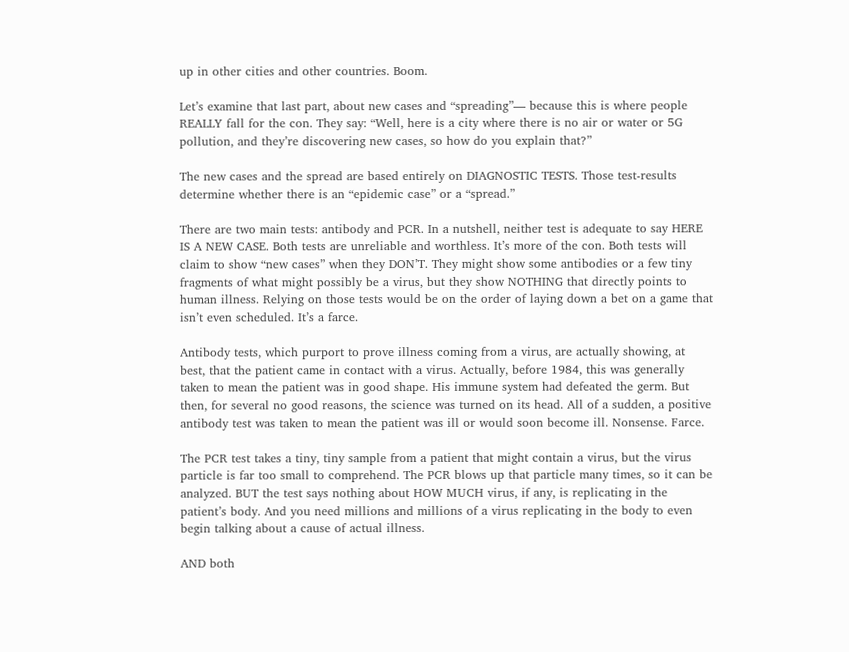up in other cities and other countries. Boom.

Let’s examine that last part, about new cases and “spreading”— because this is where people REALLY fall for the con. They say: “Well, here is a city where there is no air or water or 5G pollution, and they’re discovering new cases, so how do you explain that?”

The new cases and the spread are based entirely on DIAGNOSTIC TESTS. Those test-results determine whether there is an “epidemic case” or a “spread.”

There are two main tests: antibody and PCR. In a nutshell, neither test is adequate to say HERE IS A NEW CASE. Both tests are unreliable and worthless. It’s more of the con. Both tests will claim to show “new cases” when they DON’T. They might show some antibodies or a few tiny fragments of what might possibly be a virus, but they show NOTHING that directly points to human illness. Relying on those tests would be on the order of laying down a bet on a game that isn’t even scheduled. It’s a farce.

Antibody tests, which purport to prove illness coming from a virus, are actually showing, at best, that the patient came in contact with a virus. Actually, before 1984, this was generally taken to mean the patient was in good shape. His immune system had defeated the germ. But then, for several no good reasons, the science was turned on its head. All of a sudden, a positive antibody test was taken to mean the patient was ill or would soon become ill. Nonsense. Farce.

The PCR test takes a tiny, tiny sample from a patient that might contain a virus, but the virus particle is far too small to comprehend. The PCR blows up that particle many times, so it can be analyzed. BUT the test says nothing about HOW MUCH virus, if any, is replicating in the patient’s body. And you need millions and millions of a virus replicating in the body to even begin talking about a cause of actual illness.

AND both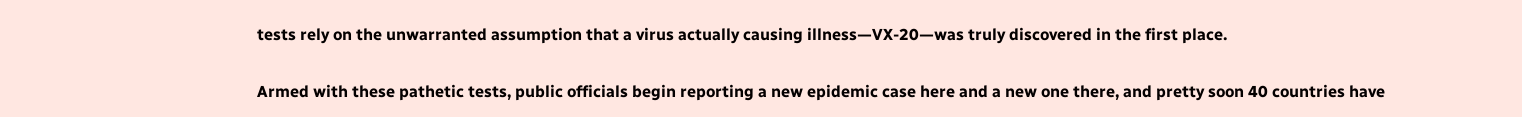tests rely on the unwarranted assumption that a virus actually causing illness—VX-20—was truly discovered in the first place.

Armed with these pathetic tests, public officials begin reporting a new epidemic case here and a new one there, and pretty soon 40 countries have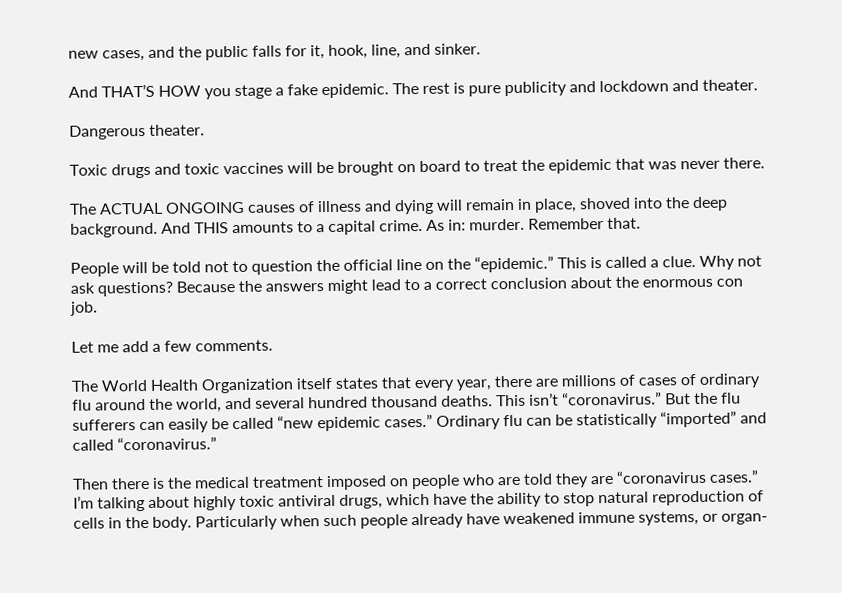new cases, and the public falls for it, hook, line, and sinker.

And THAT’S HOW you stage a fake epidemic. The rest is pure publicity and lockdown and theater.

Dangerous theater.

Toxic drugs and toxic vaccines will be brought on board to treat the epidemic that was never there.

The ACTUAL ONGOING causes of illness and dying will remain in place, shoved into the deep background. And THIS amounts to a capital crime. As in: murder. Remember that.

People will be told not to question the official line on the “epidemic.” This is called a clue. Why not ask questions? Because the answers might lead to a correct conclusion about the enormous con job.

Let me add a few comments.

The World Health Organization itself states that every year, there are millions of cases of ordinary flu around the world, and several hundred thousand deaths. This isn’t “coronavirus.” But the flu sufferers can easily be called “new epidemic cases.” Ordinary flu can be statistically “imported” and called “coronavirus.”

Then there is the medical treatment imposed on people who are told they are “coronavirus cases.” I’m talking about highly toxic antiviral drugs, which have the ability to stop natural reproduction of cells in the body. Particularly when such people already have weakened immune systems, or organ-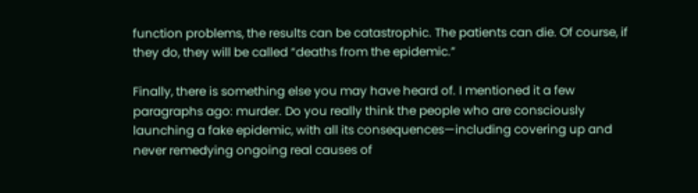function problems, the results can be catastrophic. The patients can die. Of course, if they do, they will be called “deaths from the epidemic.”

Finally, there is something else you may have heard of. I mentioned it a few paragraphs ago: murder. Do you really think the people who are consciously launching a fake epidemic, with all its consequences—including covering up and never remedying ongoing real causes of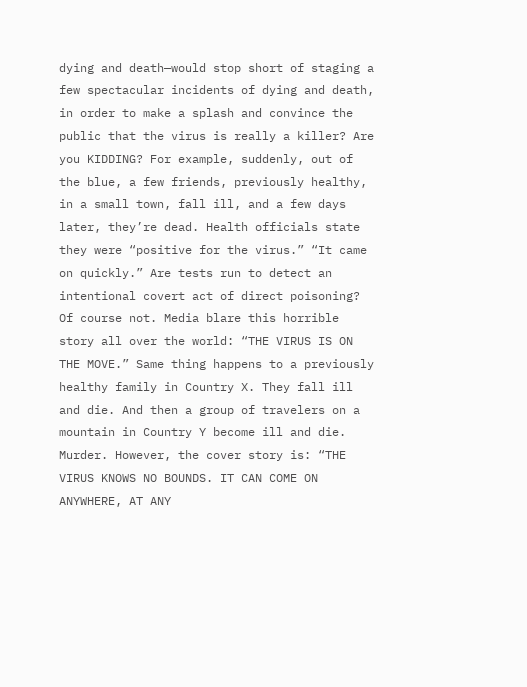dying and death—would stop short of staging a few spectacular incidents of dying and death, in order to make a splash and convince the public that the virus is really a killer? Are you KIDDING? For example, suddenly, out of the blue, a few friends, previously healthy, in a small town, fall ill, and a few days later, they’re dead. Health officials state they were “positive for the virus.” “It came on quickly.” Are tests run to detect an intentional covert act of direct poisoning? Of course not. Media blare this horrible story all over the world: “THE VIRUS IS ON THE MOVE.” Same thing happens to a previously healthy family in Country X. They fall ill and die. And then a group of travelers on a mountain in Country Y become ill and die. Murder. However, the cover story is: “THE VIRUS KNOWS NO BOUNDS. IT CAN COME ON ANYWHERE, AT ANY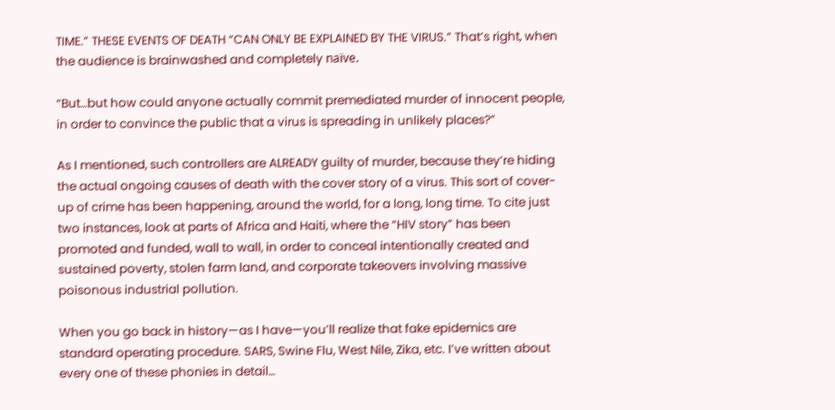TIME.” THESE EVENTS OF DEATH “CAN ONLY BE EXPLAINED BY THE VIRUS.” That’s right, when the audience is brainwashed and completely naïve.

“But…but how could anyone actually commit premediated murder of innocent people, in order to convince the public that a virus is spreading in unlikely places?”

As I mentioned, such controllers are ALREADY guilty of murder, because they’re hiding the actual ongoing causes of death with the cover story of a virus. This sort of cover-up of crime has been happening, around the world, for a long, long time. To cite just two instances, look at parts of Africa and Haiti, where the “HIV story” has been promoted and funded, wall to wall, in order to conceal intentionally created and sustained poverty, stolen farm land, and corporate takeovers involving massive poisonous industrial pollution.

When you go back in history—as I have—you’ll realize that fake epidemics are standard operating procedure. SARS, Swine Flu, West Nile, Zika, etc. I’ve written about every one of these phonies in detail…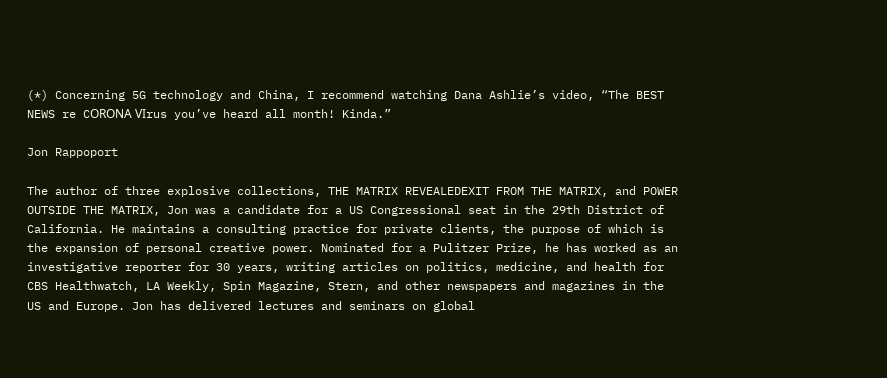(*) Concerning 5G technology and China, I recommend watching Dana Ashlie’s video, “The BEST NEWS re CΟRΟNΑ VΙrus you’ve heard all month! Kinda.”

Jon Rappoport

The author of three explosive collections, THE MATRIX REVEALEDEXIT FROM THE MATRIX, and POWER OUTSIDE THE MATRIX, Jon was a candidate for a US Congressional seat in the 29th District of California. He maintains a consulting practice for private clients, the purpose of which is the expansion of personal creative power. Nominated for a Pulitzer Prize, he has worked as an investigative reporter for 30 years, writing articles on politics, medicine, and health for CBS Healthwatch, LA Weekly, Spin Magazine, Stern, and other newspapers and magazines in the US and Europe. Jon has delivered lectures and seminars on global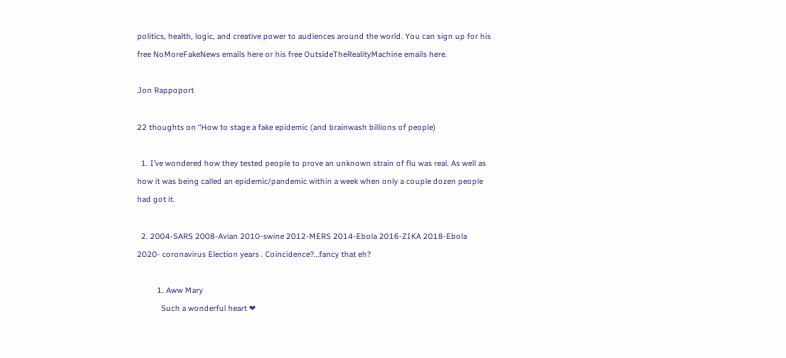politics, health, logic, and creative power to audiences around the world. You can sign up for his free NoMoreFakeNews emails here or his free OutsideTheRealityMachine emails here.

Jon Rappoport

22 thoughts on “How to stage a fake epidemic (and brainwash billions of people)

  1. I’ve wondered how they tested people to prove an unknown strain of flu was real. As well as how it was being called an epidemic/pandemic within a week when only a couple dozen people had got it.

  2. 2004-SARS 2008-Avian 2010-swine 2012-MERS 2014-Ebola 2016-ZIKA 2018-Ebola 2020- coronavirus Election years . Coincidence?…fancy that eh?

          1. Aww Mary
            Such a wonderful heart ❤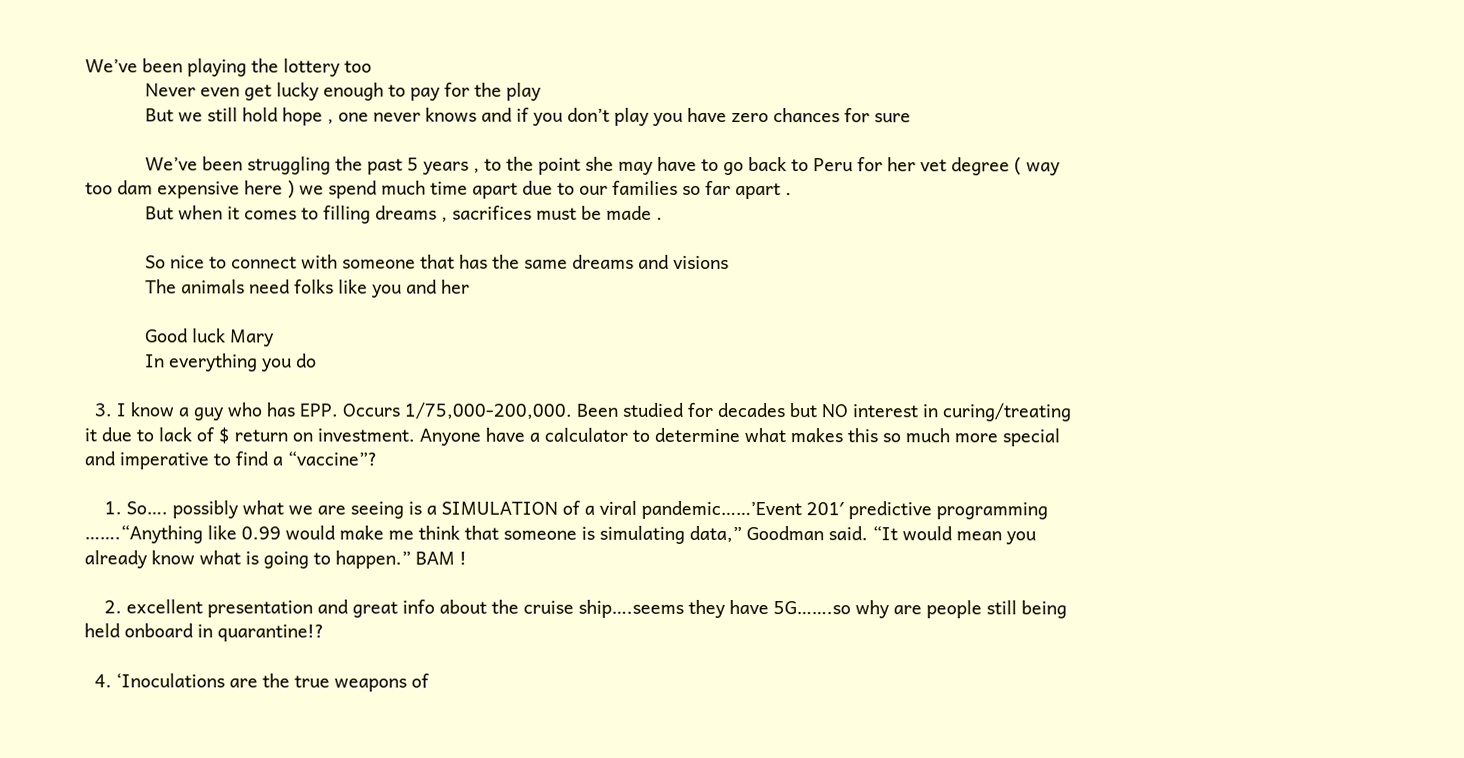We’ve been playing the lottery too
            Never even get lucky enough to pay for the play
            But we still hold hope , one never knows and if you don’t play you have zero chances for sure

            We’ve been struggling the past 5 years , to the point she may have to go back to Peru for her vet degree ( way too dam expensive here ) we spend much time apart due to our families so far apart .
            But when it comes to filling dreams , sacrifices must be made .

            So nice to connect with someone that has the same dreams and visions
            The animals need folks like you and her

            Good luck Mary
            In everything you do

  3. I know a guy who has EPP. Occurs 1/75,000-200,000. Been studied for decades but NO interest in curing/treating it due to lack of $ return on investment. Anyone have a calculator to determine what makes this so much more special and imperative to find a “vaccine”?

    1. So…. possibly what we are seeing is a SIMULATION of a viral pandemic……’Event 201′ predictive programming …….“Anything like 0.99 would make me think that someone is simulating data,” Goodman said. “It would mean you already know what is going to happen.” BAM !

    2. excellent presentation and great info about the cruise ship….seems they have 5G…….so why are people still being held onboard in quarantine!?

  4. ‘Inoculations are the true weapons of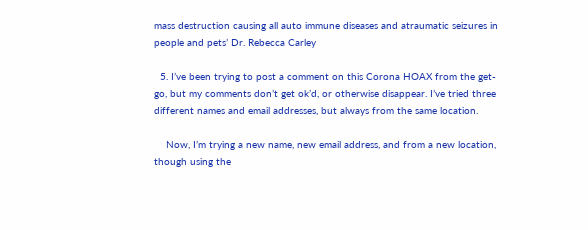mass destruction causing all auto immune diseases and atraumatic seizures in people and pets’ Dr. Rebecca Carley

  5. I’ve been trying to post a comment on this Corona HOAX from the get-go, but my comments don’t get ok’d, or otherwise disappear. I’ve tried three different names and email addresses, but always from the same location.

    Now, I’m trying a new name, new email address, and from a new location, though using the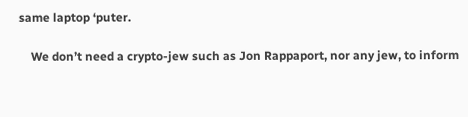same laptop ‘puter.

    We don’t need a crypto-jew such as Jon Rappaport, nor any jew, to inform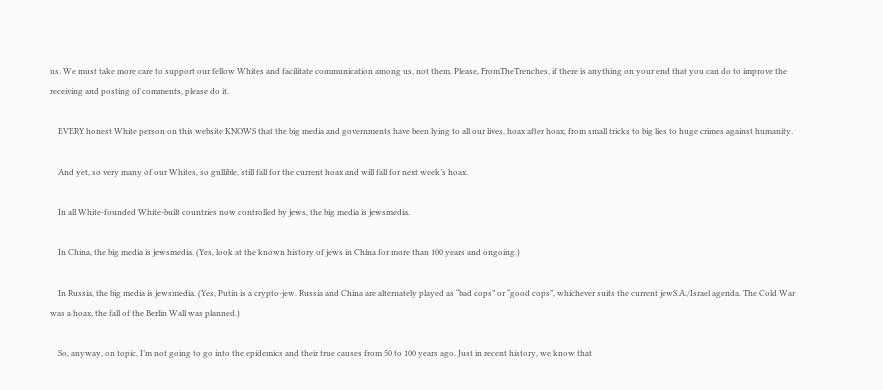us. We must take more care to support our fellow Whites and facilitate communication among us, not them. Please, FromTheTrenches, if there is anything on your end that you can do to improve the receiving and posting of comments, please do it.

    EVERY honest White person on this website KNOWS that the big media and governments have been lying to all our lives, hoax after hoax, from small tricks to big lies to huge crimes against humanity.

    And yet, so very many of our Whites, so gullible, still fall for the current hoax and will fall for next week’s hoax.

    In all White-founded White-built countries now controlled by jews, the big media is jewsmedia.

    In China, the big media is jewsmedia. (Yes, look at the known history of jews in China for more than 100 years and ongoing.)

    In Russia, the big media is jewsmedia. (Yes, Putin is a crypto-jew. Russia and China are alternately played as “bad cops” or “good cops”, whichever suits the current jewS.A./Israel agenda. The Cold War was a hoax, the fall of the Berlin Wall was planned.)

    So, anyway, on topic, I’m not going to go into the epidemics and their true causes from 50 to 100 years ago. Just in recent history, we know that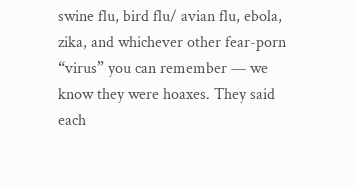swine flu, bird flu/ avian flu, ebola, zika, and whichever other fear-porn “virus” you can remember — we know they were hoaxes. They said each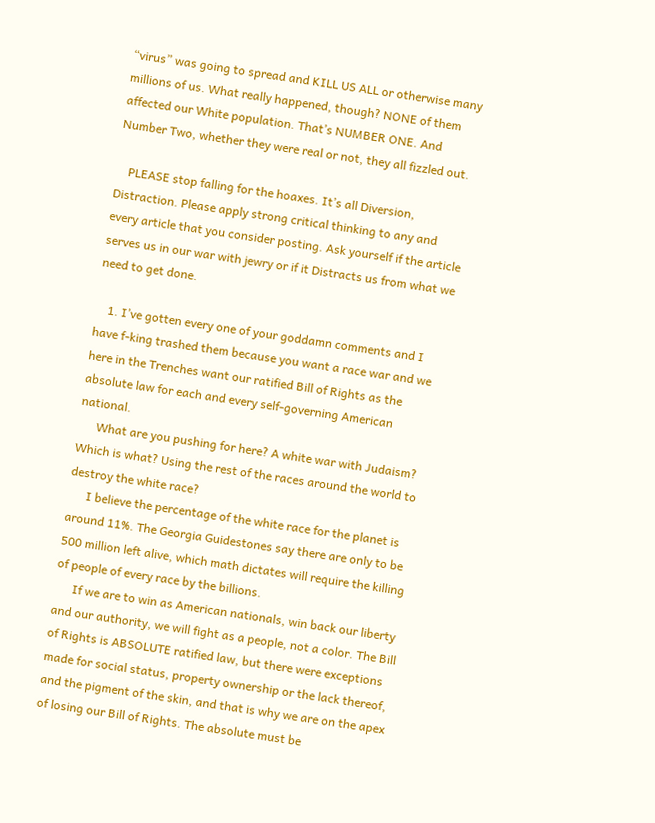“virus” was going to spread and KILL US ALL or otherwise many millions of us. What really happened, though? NONE of them affected our White population. That’s NUMBER ONE. And Number Two, whether they were real or not, they all fizzled out.

    PLEASE stop falling for the hoaxes. It’s all Diversion, Distraction. Please apply strong critical thinking to any and every article that you consider posting. Ask yourself if the article serves us in our war with jewry or if it Distracts us from what we need to get done.

    1. I’ve gotten every one of your goddamn comments and I have f-king trashed them because you want a race war and we here in the Trenches want our ratified Bill of Rights as the absolute law for each and every self-governing American national.
      What are you pushing for here? A white war with Judaism? Which is what? Using the rest of the races around the world to destroy the white race?
      I believe the percentage of the white race for the planet is around 11%. The Georgia Guidestones say there are only to be 500 million left alive, which math dictates will require the killing of people of every race by the billions.
      If we are to win as American nationals, win back our liberty and our authority, we will fight as a people, not a color. The Bill of Rights is ABSOLUTE ratified law, but there were exceptions made for social status, property ownership or the lack thereof, and the pigment of the skin, and that is why we are on the apex of losing our Bill of Rights. The absolute must be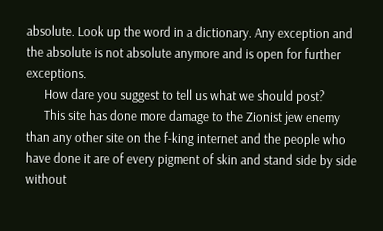absolute. Look up the word in a dictionary. Any exception and the absolute is not absolute anymore and is open for further exceptions.
      How dare you suggest to tell us what we should post?
      This site has done more damage to the Zionist jew enemy than any other site on the f-king internet and the people who have done it are of every pigment of skin and stand side by side without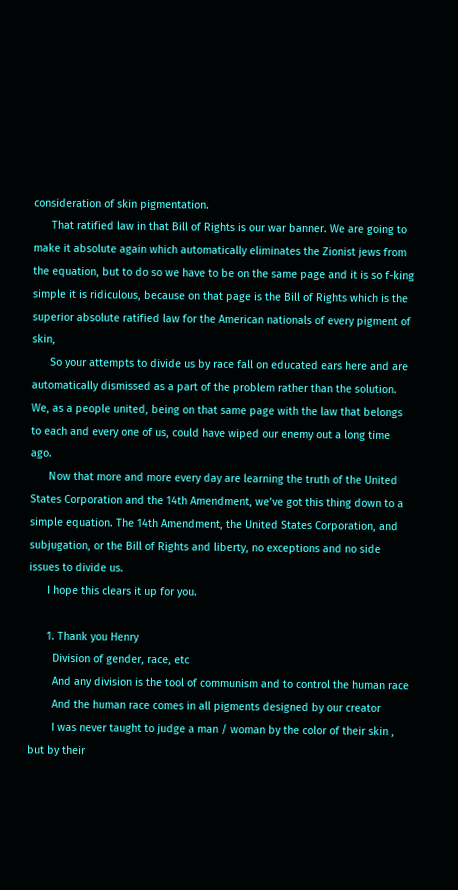consideration of skin pigmentation.
      That ratified law in that Bill of Rights is our war banner. We are going to make it absolute again which automatically eliminates the Zionist jews from the equation, but to do so we have to be on the same page and it is so f-king simple it is ridiculous, because on that page is the Bill of Rights which is the superior absolute ratified law for the American nationals of every pigment of skin,
      So your attempts to divide us by race fall on educated ears here and are automatically dismissed as a part of the problem rather than the solution. We, as a people united, being on that same page with the law that belongs to each and every one of us, could have wiped our enemy out a long time ago.
      Now that more and more every day are learning the truth of the United States Corporation and the 14th Amendment, we’ve got this thing down to a simple equation. The 14th Amendment, the United States Corporation, and subjugation, or the Bill of Rights and liberty, no exceptions and no side issues to divide us.
      I hope this clears it up for you.

      1. Thank you Henry
        Division of gender, race, etc
        And any division is the tool of communism and to control the human race
        And the human race comes in all pigments designed by our creator
        I was never taught to judge a man / woman by the color of their skin , but by their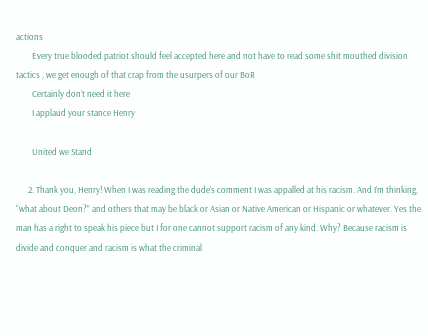actions
        Every true blooded patriot should feel accepted here and not have to read some shit mouthed division tactics , we get enough of that crap from the usurpers of our BoR
        Certainly don’t need it here
        I applaud your stance Henry

        United we Stand

      2. Thank you, Henry! When I was reading the dude’s comment I was appalled at his racism. And I’m thinking, “what about Deon?” and others that may be black or Asian or Native American or Hispanic or whatever. Yes the man has a right to speak his piece but I for one cannot support racism of any kind. Why? Because racism is divide and conquer and racism is what the criminal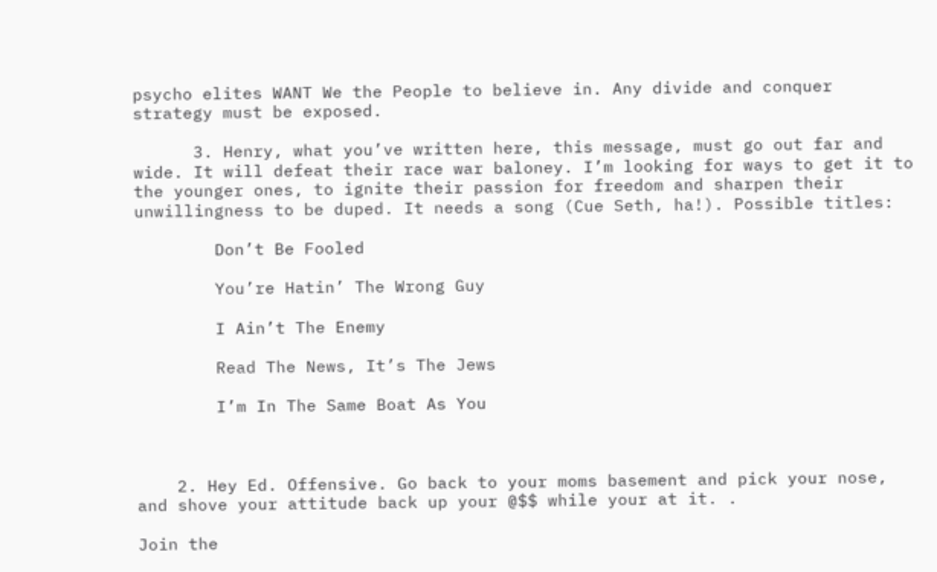psycho elites WANT We the People to believe in. Any divide and conquer strategy must be exposed.

      3. Henry, what you’ve written here, this message, must go out far and wide. It will defeat their race war baloney. I’m looking for ways to get it to the younger ones, to ignite their passion for freedom and sharpen their unwillingness to be duped. It needs a song (Cue Seth, ha!). Possible titles:

        Don’t Be Fooled

        You’re Hatin’ The Wrong Guy

        I Ain’t The Enemy

        Read The News, It’s The Jews

        I’m In The Same Boat As You



    2. Hey Ed. Offensive. Go back to your moms basement and pick your nose, and shove your attitude back up your @$$ while your at it. .

Join the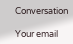Conversation

Your email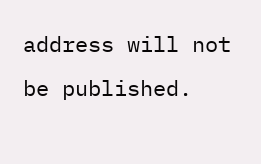address will not be published.